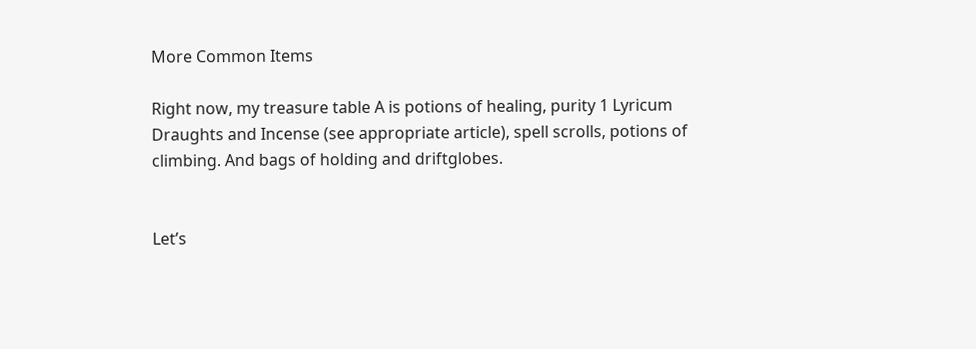More Common Items

Right now, my treasure table A is potions of healing, purity 1 Lyricum Draughts and Incense (see appropriate article), spell scrolls, potions of climbing. And bags of holding and driftglobes.


Let’s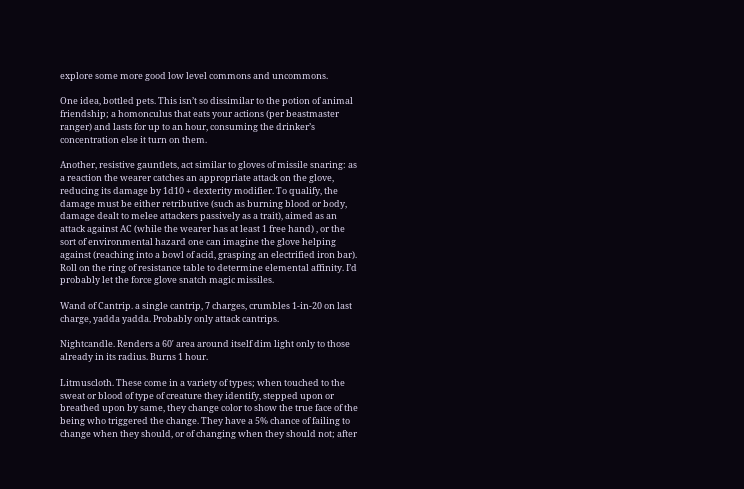explore some more good low level commons and uncommons.

One idea, bottled pets. This isn’t so dissimilar to the potion of animal friendship; a homonculus that eats your actions (per beastmaster ranger) and lasts for up to an hour, consuming the drinker’s concentration else it turn on them.

Another, resistive gauntlets, act similar to gloves of missile snaring: as a reaction the wearer catches an appropriate attack on the glove, reducing its damage by 1d10 + dexterity modifier. To qualify, the damage must be either retributive (such as burning blood or body, damage dealt to melee attackers passively as a trait), aimed as an attack against AC (while the wearer has at least 1 free hand) , or the sort of environmental hazard one can imagine the glove helping against (reaching into a bowl of acid, grasping an electrified iron bar).
Roll on the ring of resistance table to determine elemental affinity. I’d probably let the force glove snatch magic missiles.

Wand of Cantrip. a single cantrip, 7 charges, crumbles 1-in-20 on last charge, yadda yadda. Probably only attack cantrips.

Nightcandle. Renders a 60′ area around itself dim light only to those already in its radius. Burns 1 hour.

Litmuscloth. These come in a variety of types; when touched to the sweat or blood of type of creature they identify, stepped upon or breathed upon by same, they change color to show the true face of the being who triggered the change. They have a 5% chance of failing to change when they should, or of changing when they should not; after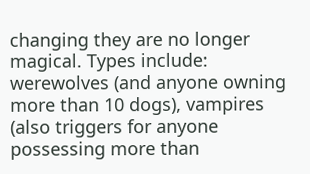changing they are no longer magical. Types include: werewolves (and anyone owning more than 10 dogs), vampires (also triggers for anyone possessing more than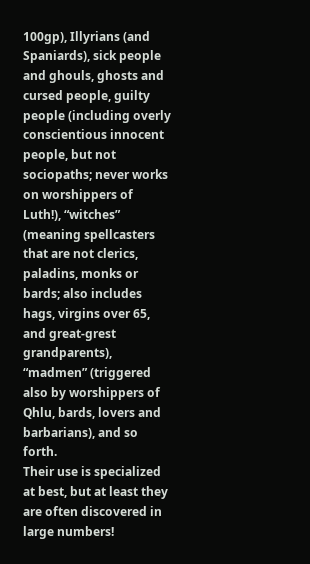100gp), Illyrians (and Spaniards), sick people and ghouls, ghosts and cursed people, guilty people (including overly conscientious innocent people, but not sociopaths; never works on worshippers of Luth!), “witches” (meaning spellcasters that are not clerics, paladins, monks or bards; also includes hags, virgins over 65, and great-grest grandparents), “madmen” (triggered also by worshippers of Qhlu, bards, lovers and barbarians), and so forth.
Their use is specialized at best, but at least they are often discovered in large numbers!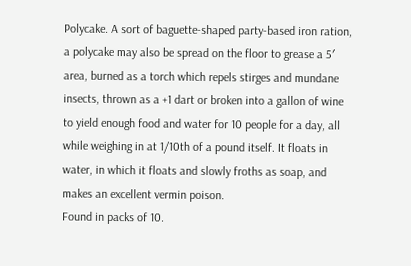Polycake. A sort of baguette-shaped party-based iron ration, a polycake may also be spread on the floor to grease a 5′ area, burned as a torch which repels stirges and mundane insects, thrown as a +1 dart or broken into a gallon of wine to yield enough food and water for 10 people for a day, all while weighing in at 1/10th of a pound itself. It floats in water, in which it floats and slowly froths as soap, and makes an excellent vermin poison.
Found in packs of 10.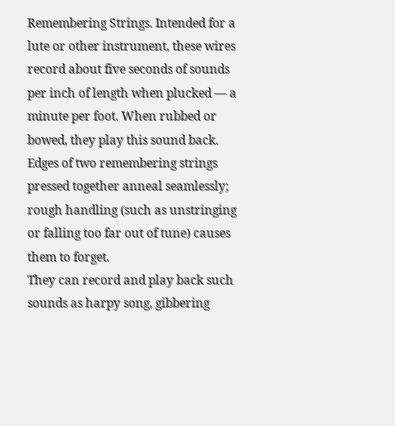Remembering Strings. Intended for a lute or other instrument, these wires record about five seconds of sounds per inch of length when plucked — a minute per foot. When rubbed or bowed, they play this sound back. Edges of two remembering strings pressed together anneal seamlessly; rough handling (such as unstringing or falling too far out of tune) causes them to forget.
They can record and play back such sounds as harpy song, gibbering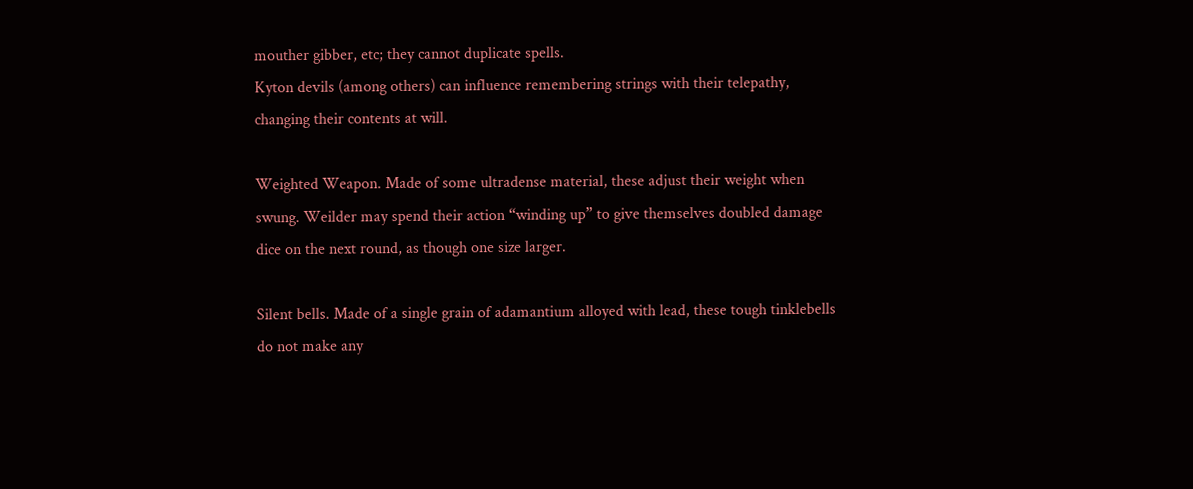mouther gibber, etc; they cannot duplicate spells.
Kyton devils (among others) can influence remembering strings with their telepathy, changing their contents at will.

Weighted Weapon. Made of some ultradense material, these adjust their weight when swung. Weilder may spend their action “winding up” to give themselves doubled damage dice on the next round, as though one size larger.

Silent bells. Made of a single grain of adamantium alloyed with lead, these tough tinklebells do not make any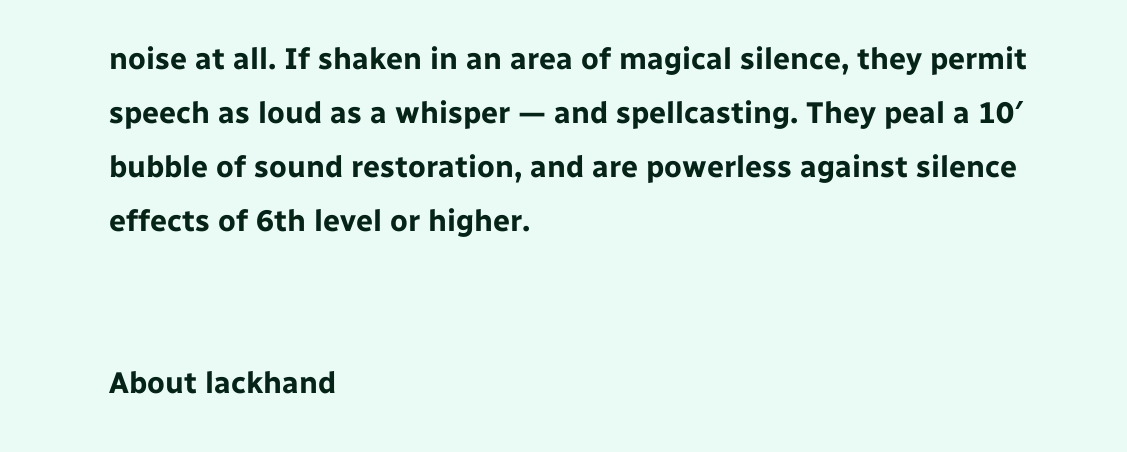noise at all. If shaken in an area of magical silence, they permit speech as loud as a whisper — and spellcasting. They peal a 10′ bubble of sound restoration, and are powerless against silence effects of 6th level or higher.


About lackhand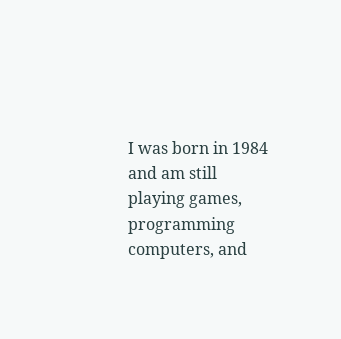I was born in 1984 and am still playing games, programming computers, and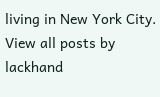living in New York City. View all posts by lackhand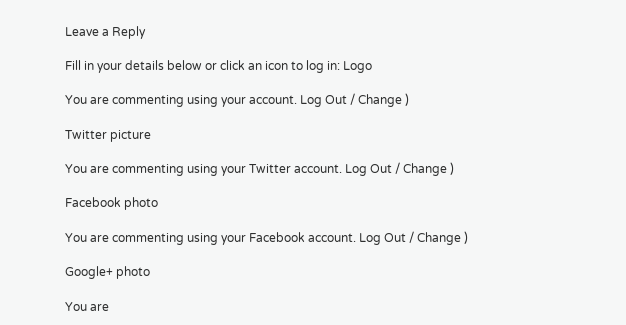Leave a Reply

Fill in your details below or click an icon to log in: Logo

You are commenting using your account. Log Out / Change )

Twitter picture

You are commenting using your Twitter account. Log Out / Change )

Facebook photo

You are commenting using your Facebook account. Log Out / Change )

Google+ photo

You are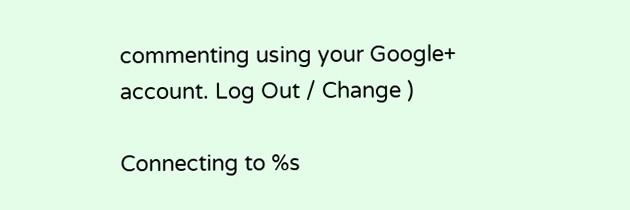commenting using your Google+ account. Log Out / Change )

Connecting to %s